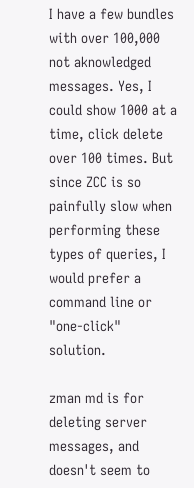I have a few bundles with over 100,000 not aknowledged messages. Yes, I could show 1000 at a time, click delete over 100 times. But since ZCC is so painfully slow when performing these types of queries, I would prefer a command line or "one-click" solution.

zman md is for deleting server messages, and doesn't seem to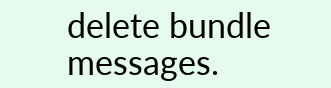delete bundle messages.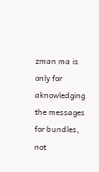zman ma is only for aknowledging the messages for bundles, not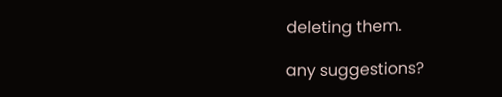deleting them.

any suggestions?